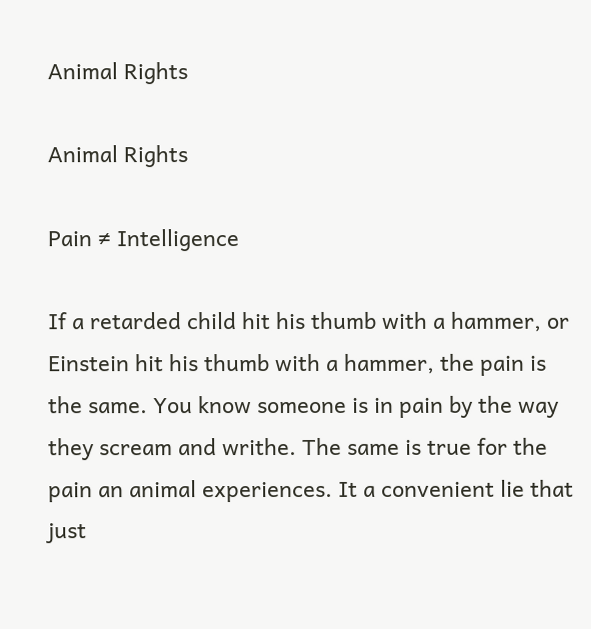Animal Rights

Animal Rights

Pain ≠ Intelligence

If a retarded child hit his thumb with a hammer, or Einstein hit his thumb with a hammer, the pain is the same. You know someone is in pain by the way they scream and writhe. The same is true for the pain an animal experiences. It a convenient lie that just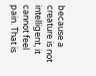because a creature is not intelligent, it cannot feel pain. That is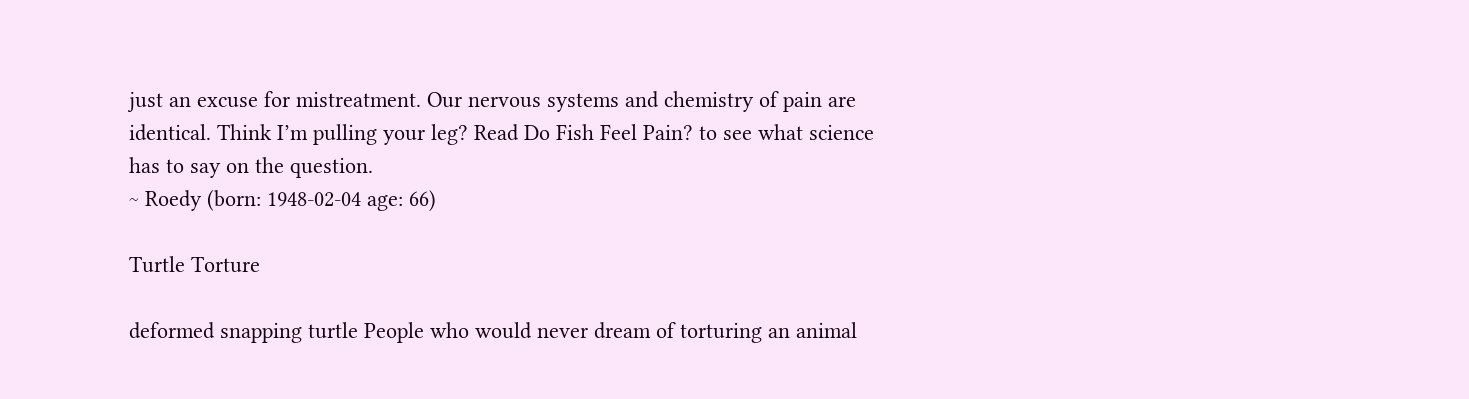just an excuse for mistreatment. Our nervous systems and chemistry of pain are identical. Think I’m pulling your leg? Read Do Fish Feel Pain? to see what science has to say on the question.
~ Roedy (born: 1948-02-04 age: 66)

Turtle Torture

deformed snapping turtle People who would never dream of torturing an animal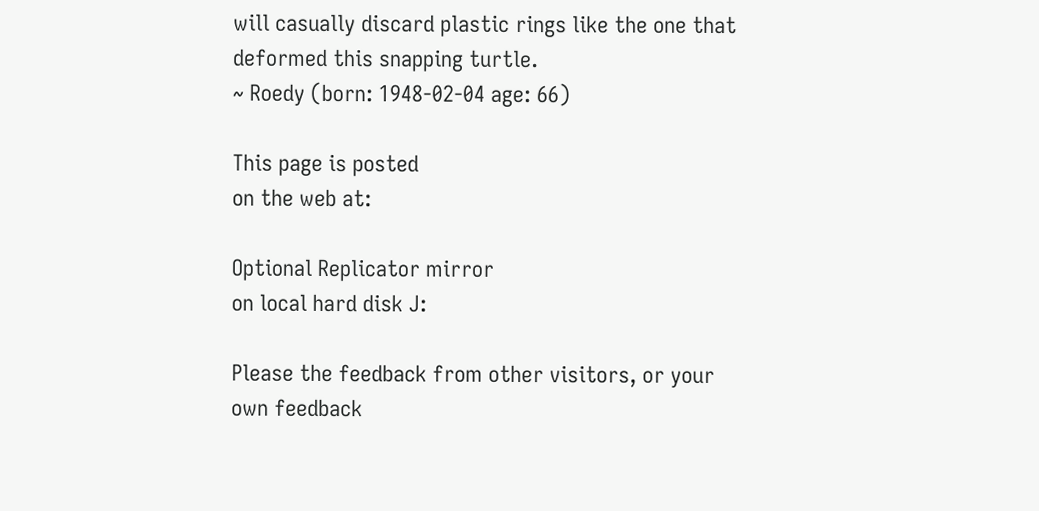will casually discard plastic rings like the one that deformed this snapping turtle.
~ Roedy (born: 1948-02-04 age: 66)

This page is posted
on the web at:

Optional Replicator mirror
on local hard disk J:

Please the feedback from other visitors, or your own feedback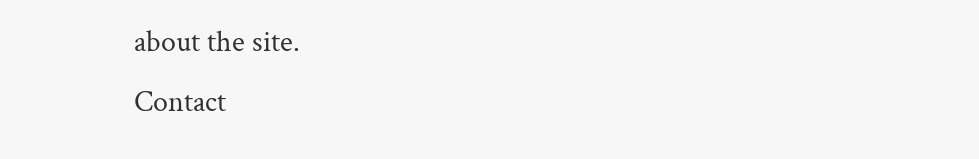about the site.
Contact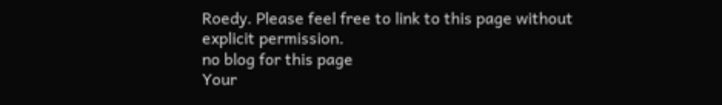Roedy. Please feel free to link to this page without explicit permission.
no blog for this page
Your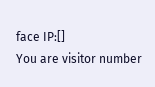face IP:[]
You are visitor number